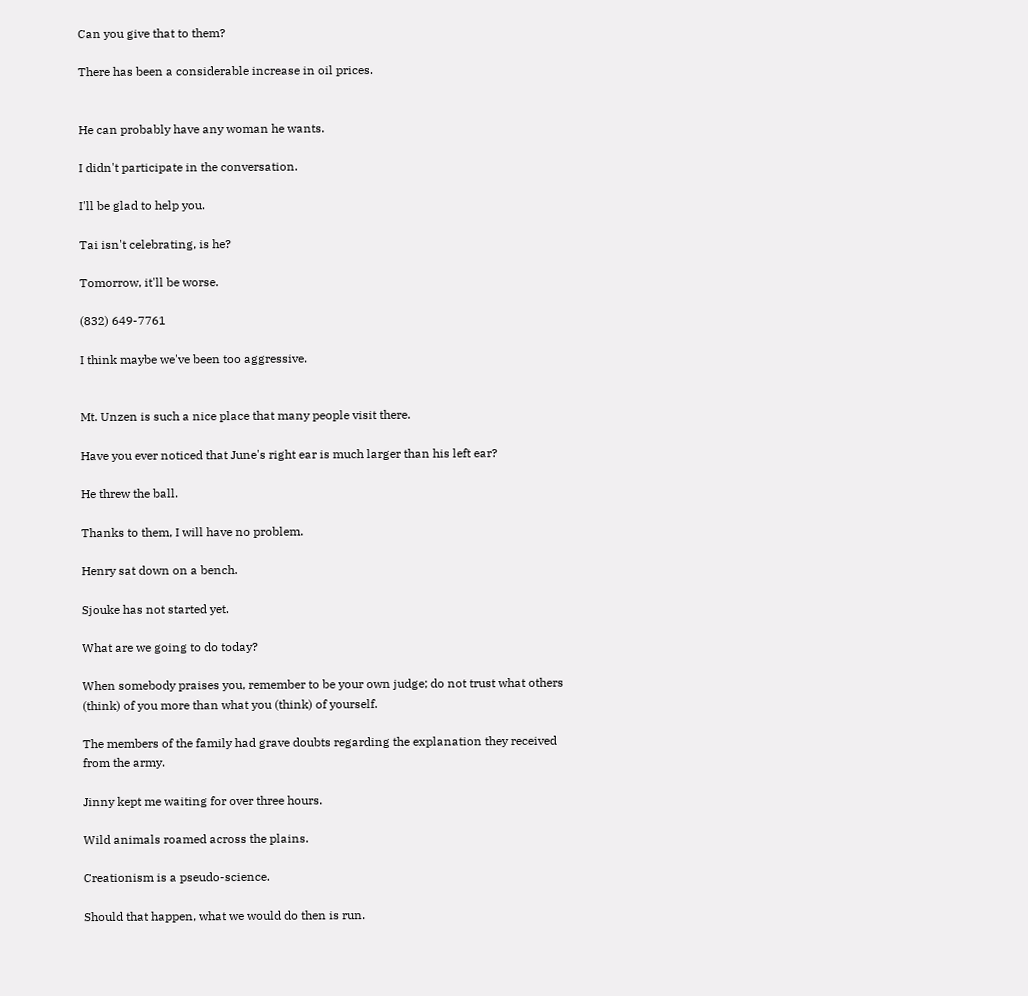Can you give that to them?

There has been a considerable increase in oil prices.


He can probably have any woman he wants.

I didn't participate in the conversation.

I'll be glad to help you.

Tai isn't celebrating, is he?

Tomorrow, it'll be worse.

(832) 649-7761

I think maybe we've been too aggressive.


Mt. Unzen is such a nice place that many people visit there.

Have you ever noticed that June's right ear is much larger than his left ear?

He threw the ball.

Thanks to them, I will have no problem.

Henry sat down on a bench.

Sjouke has not started yet.

What are we going to do today?

When somebody praises you, remember to be your own judge; do not trust what others (think) of you more than what you (think) of yourself.

The members of the family had grave doubts regarding the explanation they received from the army.

Jinny kept me waiting for over three hours.

Wild animals roamed across the plains.

Creationism is a pseudo-science.

Should that happen, what we would do then is run.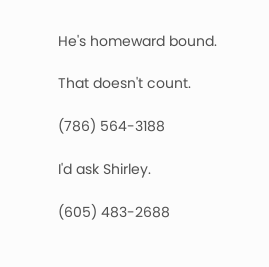He's homeward bound.

That doesn't count.

(786) 564-3188

I'd ask Shirley.

(605) 483-2688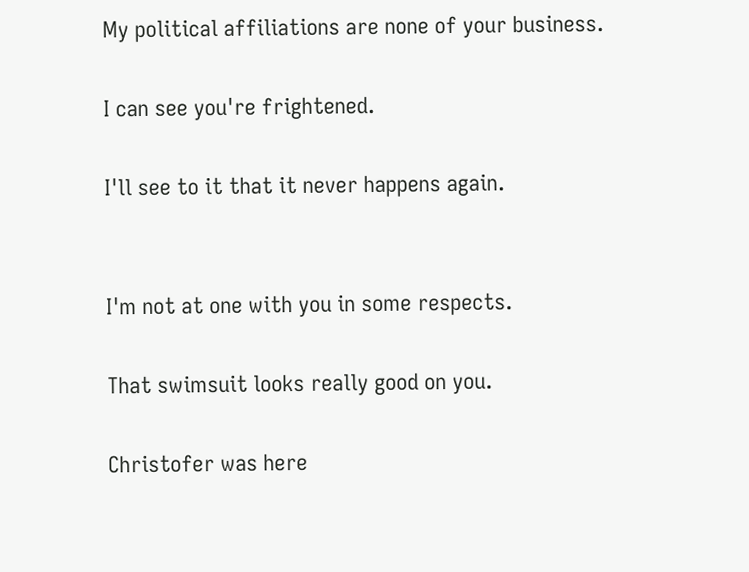My political affiliations are none of your business.

I can see you're frightened.

I'll see to it that it never happens again.


I'm not at one with you in some respects.

That swimsuit looks really good on you.

Christofer was here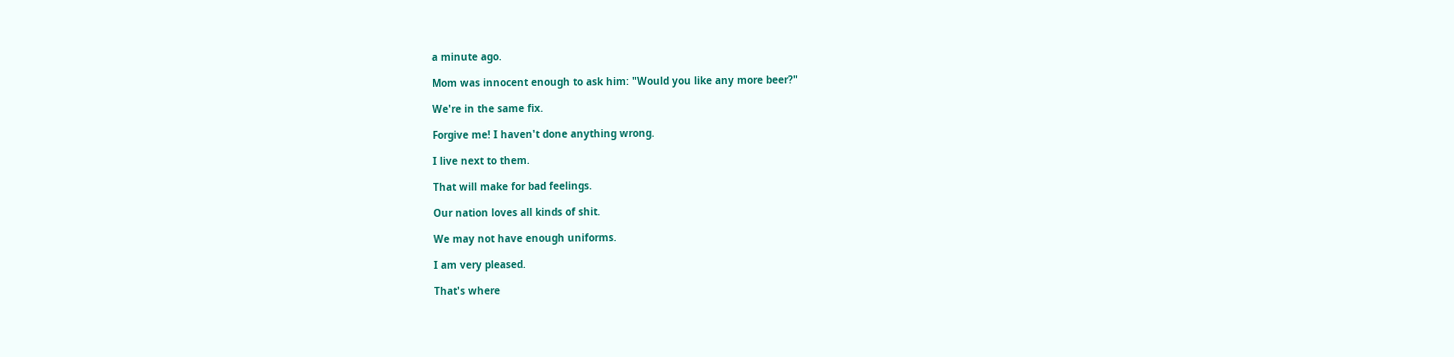a minute ago.

Mom was innocent enough to ask him: "Would you like any more beer?"

We're in the same fix.

Forgive me! I haven't done anything wrong.

I live next to them.

That will make for bad feelings.

Our nation loves all kinds of shit.

We may not have enough uniforms.

I am very pleased.

That's where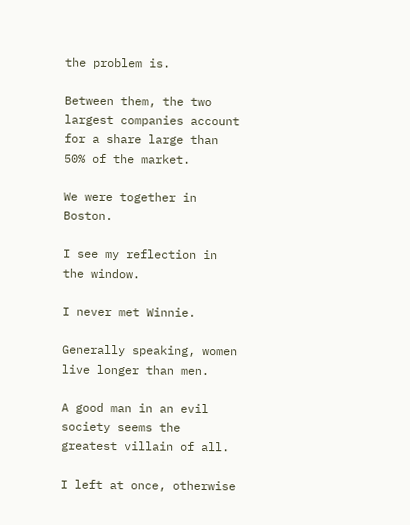the problem is.

Between them, the two largest companies account for a share large than 50% of the market.

We were together in Boston.

I see my reflection in the window.

I never met Winnie.

Generally speaking, women live longer than men.

A good man in an evil society seems the greatest villain of all.

I left at once, otherwise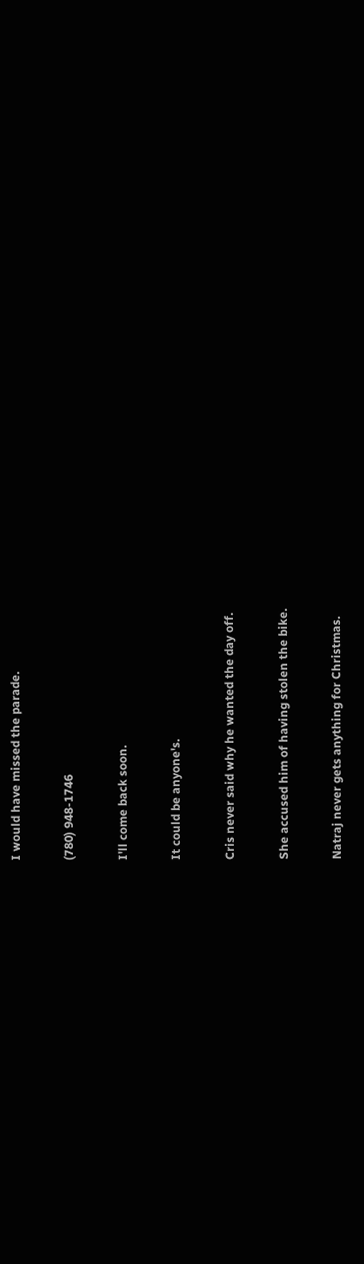I would have missed the parade.

(780) 948-1746

I'll come back soon.

It could be anyone's.

Cris never said why he wanted the day off.

She accused him of having stolen the bike.

Natraj never gets anything for Christmas.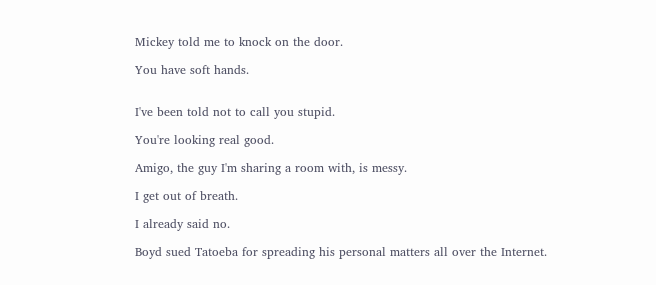Mickey told me to knock on the door.

You have soft hands.


I've been told not to call you stupid.

You're looking real good.

Amigo, the guy I'm sharing a room with, is messy.

I get out of breath.

I already said no.

Boyd sued Tatoeba for spreading his personal matters all over the Internet.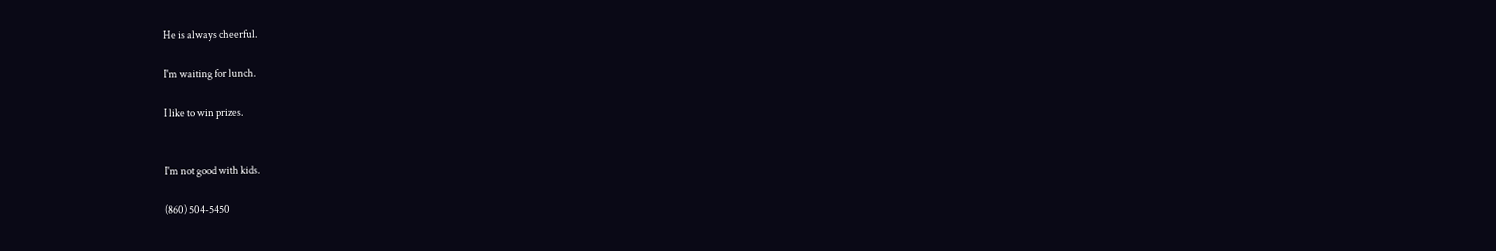He is always cheerful.

I'm waiting for lunch.

I like to win prizes.


I'm not good with kids.

(860) 504-5450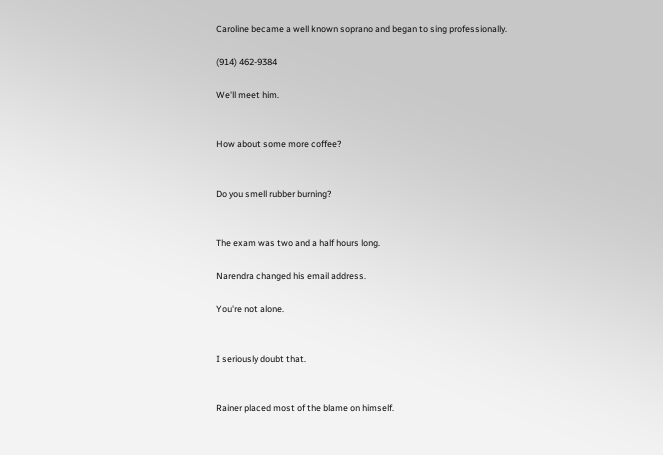Caroline became a well known soprano and began to sing professionally.

(914) 462-9384

We'll meet him.


How about some more coffee?


Do you smell rubber burning?


The exam was two and a half hours long.

Narendra changed his email address.

You're not alone.


I seriously doubt that.


Rainer placed most of the blame on himself.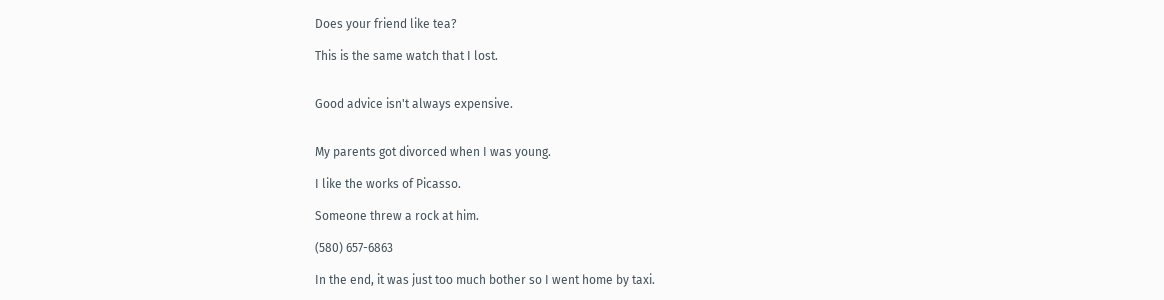Does your friend like tea?

This is the same watch that I lost.


Good advice isn't always expensive.


My parents got divorced when I was young.

I like the works of Picasso.

Someone threw a rock at him.

(580) 657-6863

In the end, it was just too much bother so I went home by taxi.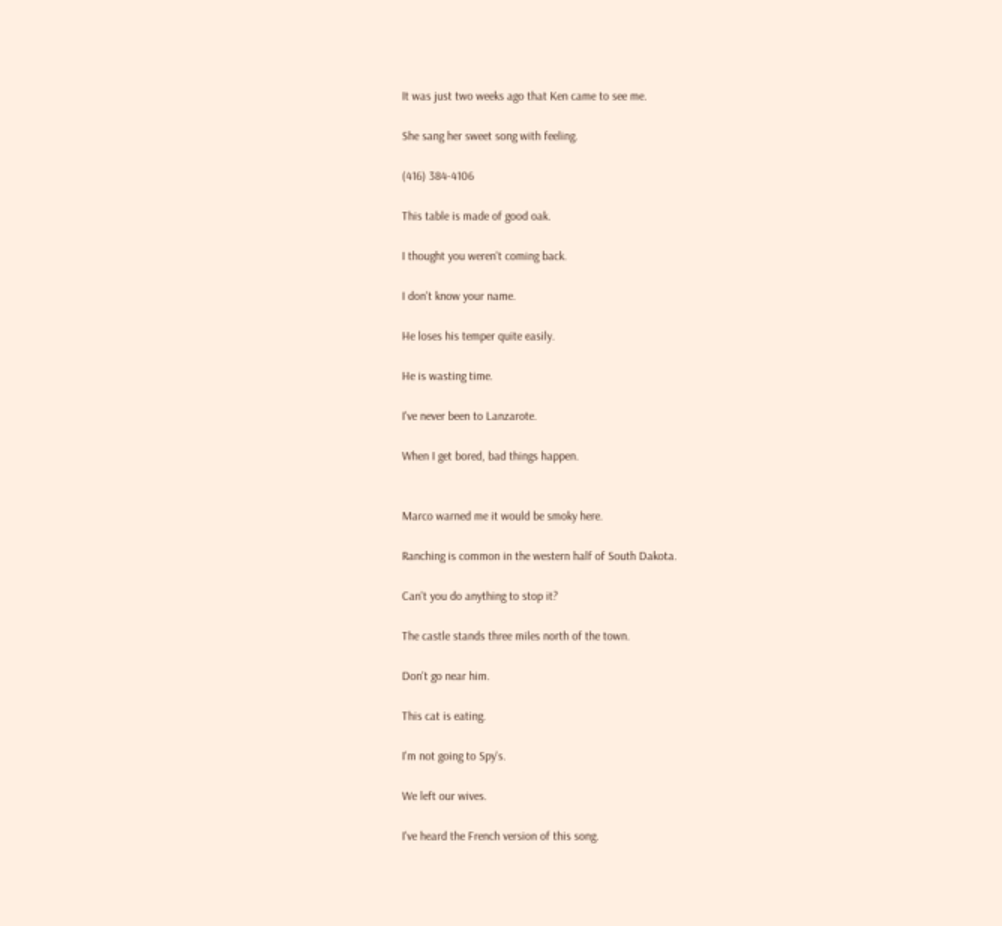It was just two weeks ago that Ken came to see me.

She sang her sweet song with feeling.

(416) 384-4106

This table is made of good oak.

I thought you weren't coming back.

I don't know your name.

He loses his temper quite easily.

He is wasting time.

I've never been to Lanzarote.

When I get bored, bad things happen.


Marco warned me it would be smoky here.

Ranching is common in the western half of South Dakota.

Can't you do anything to stop it?

The castle stands three miles north of the town.

Don't go near him.

This cat is eating.

I'm not going to Spy's.

We left our wives.

I've heard the French version of this song.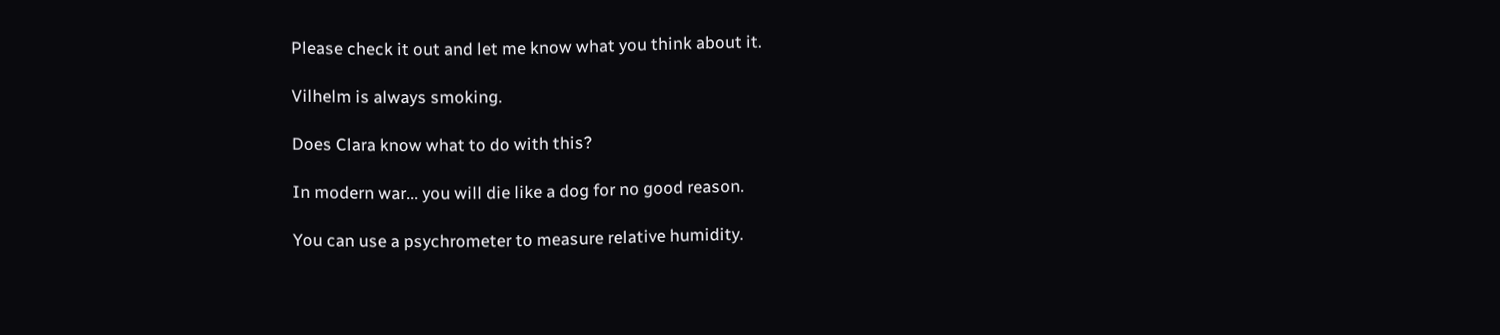Please check it out and let me know what you think about it.

Vilhelm is always smoking.

Does Clara know what to do with this?

In modern war... you will die like a dog for no good reason.

You can use a psychrometer to measure relative humidity.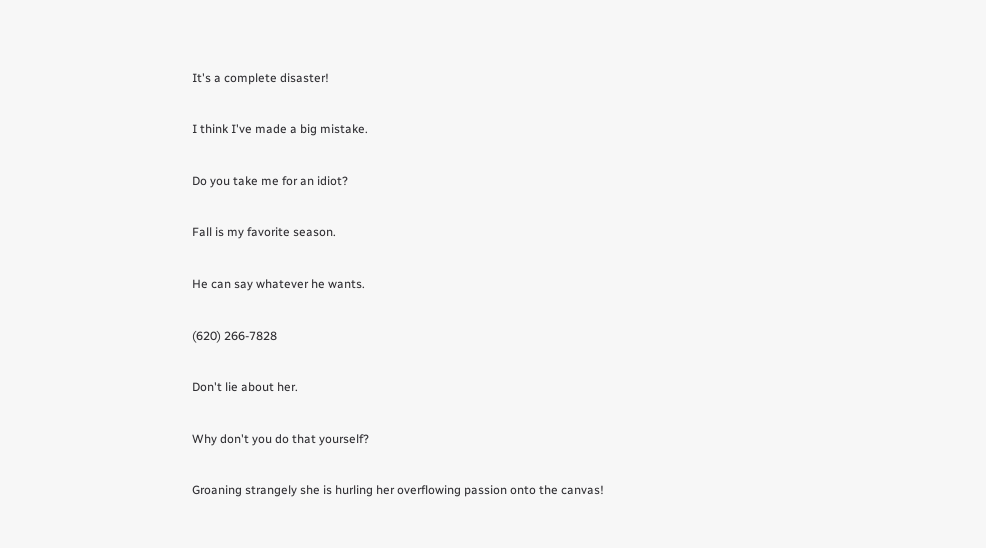It's a complete disaster!

I think I've made a big mistake.

Do you take me for an idiot?

Fall is my favorite season.

He can say whatever he wants.

(620) 266-7828

Don't lie about her.

Why don't you do that yourself?

Groaning strangely she is hurling her overflowing passion onto the canvas!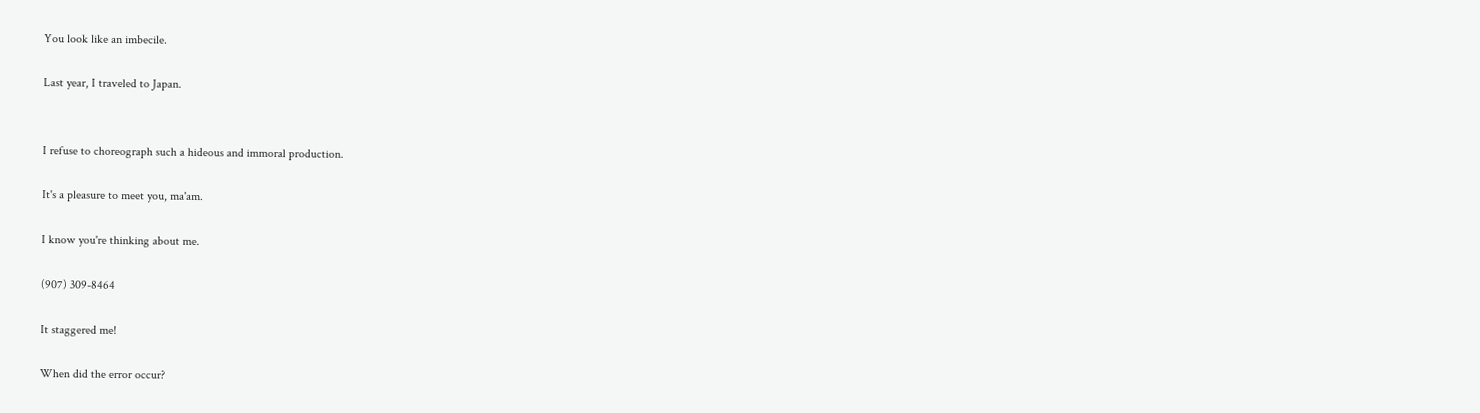You look like an imbecile.

Last year, I traveled to Japan.


I refuse to choreograph such a hideous and immoral production.

It's a pleasure to meet you, ma'am.

I know you're thinking about me.

(907) 309-8464

It staggered me!

When did the error occur?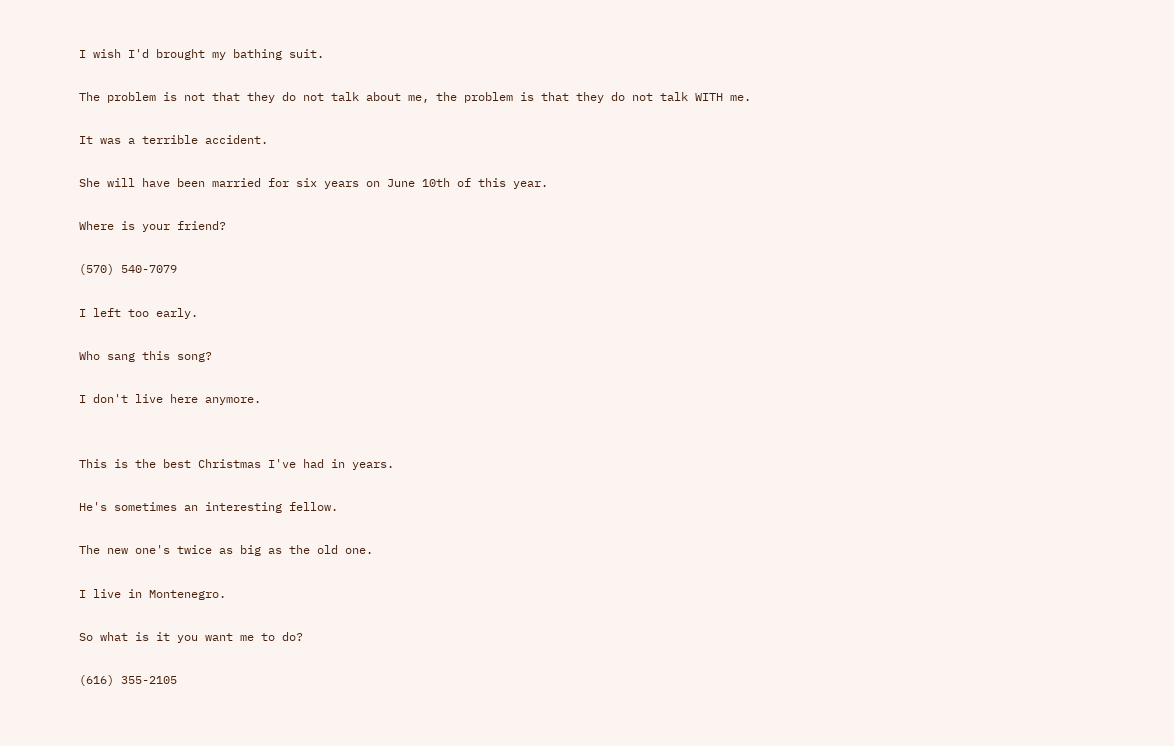I wish I'd brought my bathing suit.

The problem is not that they do not talk about me, the problem is that they do not talk WITH me.

It was a terrible accident.

She will have been married for six years on June 10th of this year.

Where is your friend?

(570) 540-7079

I left too early.

Who sang this song?

I don't live here anymore.


This is the best Christmas I've had in years.

He's sometimes an interesting fellow.

The new one's twice as big as the old one.

I live in Montenegro.

So what is it you want me to do?

(616) 355-2105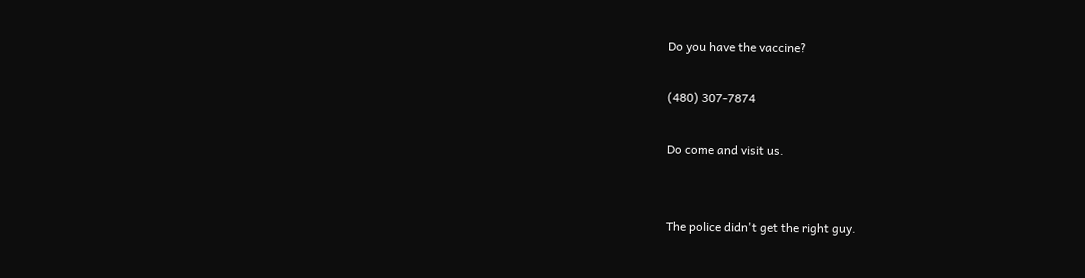Do you have the vaccine?

(480) 307-7874

Do come and visit us.


The police didn't get the right guy.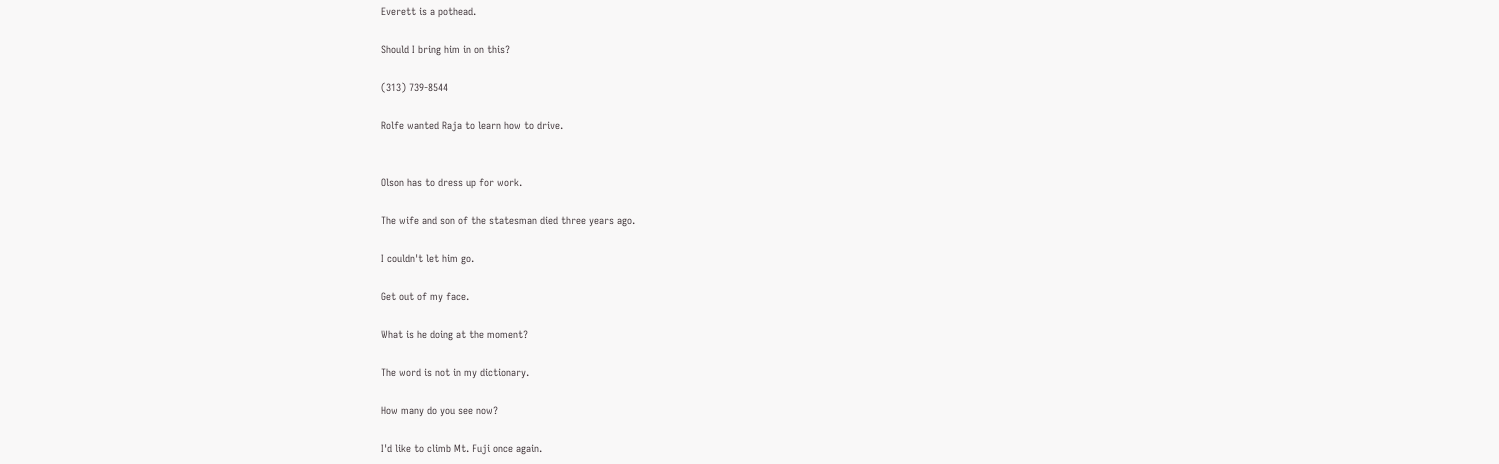Everett is a pothead.

Should I bring him in on this?

(313) 739-8544

Rolfe wanted Raja to learn how to drive.


Olson has to dress up for work.

The wife and son of the statesman died three years ago.

I couldn't let him go.

Get out of my face.

What is he doing at the moment?

The word is not in my dictionary.

How many do you see now?

I'd like to climb Mt. Fuji once again.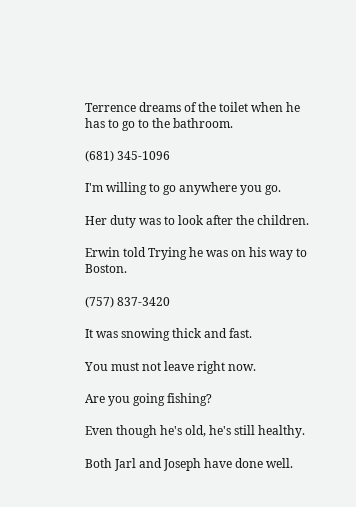Terrence dreams of the toilet when he has to go to the bathroom.

(681) 345-1096

I'm willing to go anywhere you go.

Her duty was to look after the children.

Erwin told Trying he was on his way to Boston.

(757) 837-3420

It was snowing thick and fast.

You must not leave right now.

Are you going fishing?

Even though he's old, he's still healthy.

Both Jarl and Joseph have done well.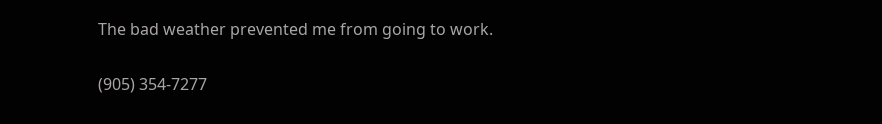The bad weather prevented me from going to work.

(905) 354-7277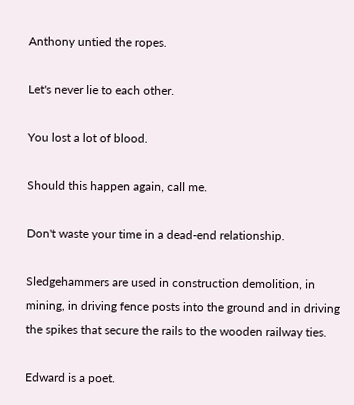Anthony untied the ropes.

Let's never lie to each other.

You lost a lot of blood.

Should this happen again, call me.

Don't waste your time in a dead-end relationship.

Sledgehammers are used in construction demolition, in mining, in driving fence posts into the ground and in driving the spikes that secure the rails to the wooden railway ties.

Edward is a poet.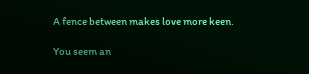A fence between makes love more keen.

You seem an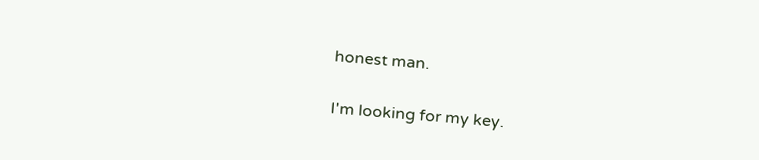honest man.


I'm looking for my key.